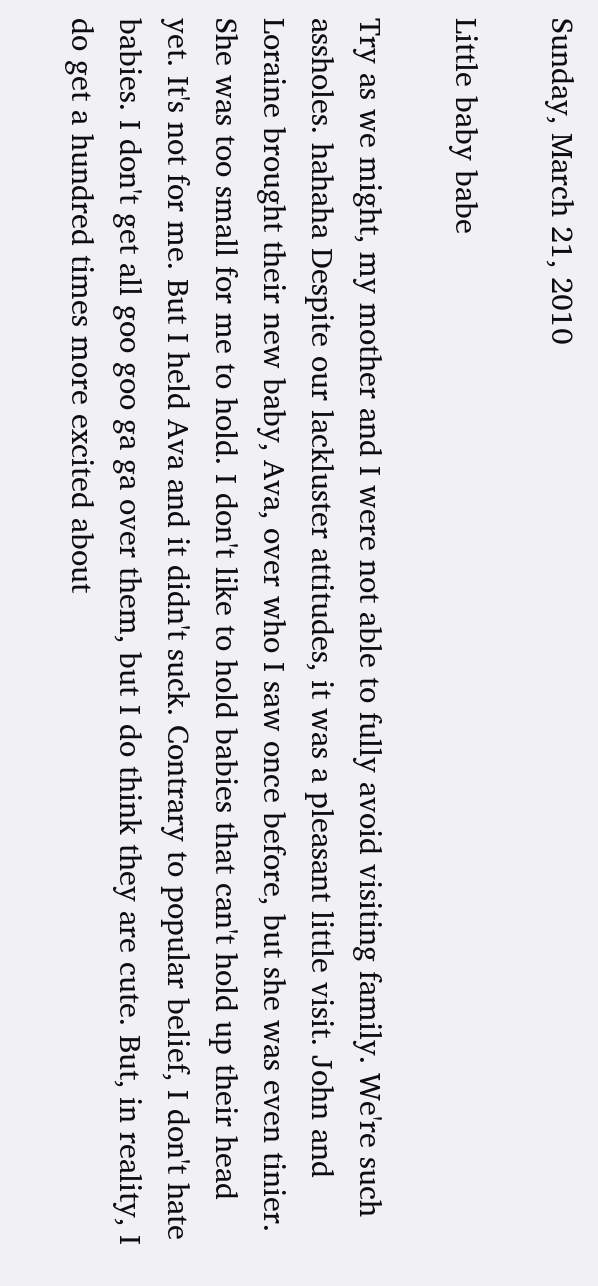Sunday, March 21, 2010

Little baby babe

Try as we might, my mother and I were not able to fully avoid visiting family. We're such assholes. hahaha Despite our lackluster attitudes, it was a pleasant little visit. John and Loraine brought their new baby, Ava, over who I saw once before, but she was even tinier. She was too small for me to hold. I don't like to hold babies that can't hold up their head yet. It's not for me. But I held Ava and it didn't suck. Contrary to popular belief, I don't hate babies. I don't get all goo goo ga ga over them, but I do think they are cute. But, in reality, I do get a hundred times more excited about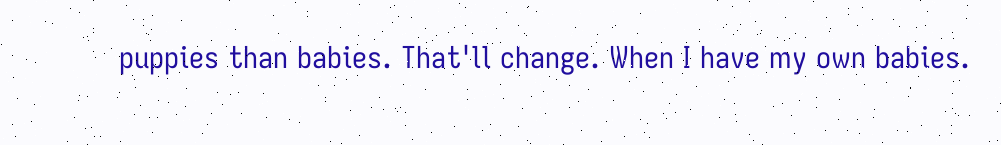puppies than babies. That'll change. When I have my own babies.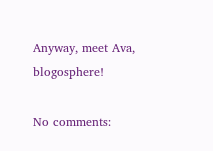Anyway, meet Ava, blogosphere!

No comments: